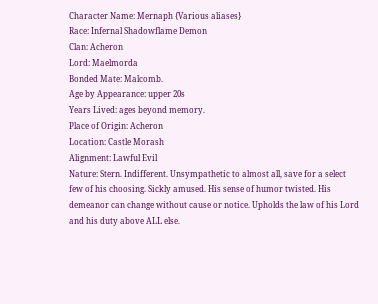Character Name: Mernaph {Various aliases}
Race: Infernal Shadowflame Demon
Clan: Acheron
Lord: Maelmorda
Bonded Mate: Malcomb.
Age by Appearance: upper 20s
Years Lived: ages beyond memory.
Place of Origin: Acheron
Location: Castle Morash
Alignment: Lawful Evil
Nature: Stern. Indifferent. Unsympathetic to almost all, save for a select few of his choosing. Sickly amused. His sense of humor twisted. His demeanor can change without cause or notice. Upholds the law of his Lord and his duty above ALL else.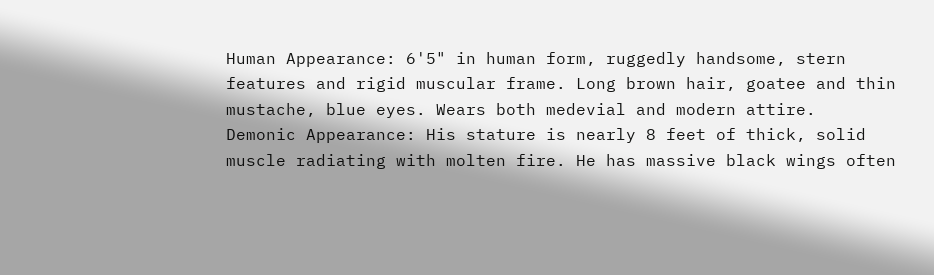Human Appearance: 6'5" in human form, ruggedly handsome, stern features and rigid muscular frame. Long brown hair, goatee and thin mustache, blue eyes. Wears both medevial and modern attire.
Demonic Appearance: His stature is nearly 8 feet of thick, solid muscle radiating with molten fire. He has massive black wings often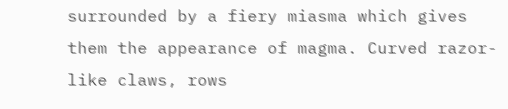surrounded by a fiery miasma which gives them the appearance of magma. Curved razor-like claws, rows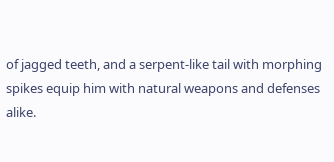of jagged teeth, and a serpent-like tail with morphing spikes equip him with natural weapons and defenses alike.